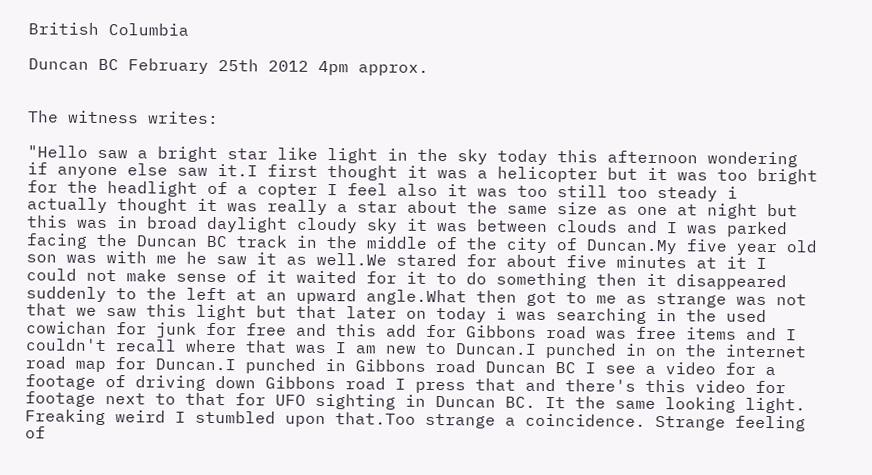British Columbia

Duncan BC February 25th 2012 4pm approx.


The witness writes:

"Hello saw a bright star like light in the sky today this afternoon wondering if anyone else saw it.I first thought it was a helicopter but it was too bright for the headlight of a copter I feel also it was too still too steady i actually thought it was really a star about the same size as one at night but this was in broad daylight cloudy sky it was between clouds and I was parked facing the Duncan BC track in the middle of the city of Duncan.My five year old son was with me he saw it as well.We stared for about five minutes at it I could not make sense of it waited for it to do something then it disappeared suddenly to the left at an upward angle.What then got to me as strange was not that we saw this light but that later on today i was searching in the used cowichan for junk for free and this add for Gibbons road was free items and I couldn't recall where that was I am new to Duncan.I punched in on the internet road map for Duncan.I punched in Gibbons road Duncan BC I see a video for a footage of driving down Gibbons road I press that and there's this video for footage next to that for UFO sighting in Duncan BC. It the same looking light. Freaking weird I stumbled upon that.Too strange a coincidence. Strange feeling of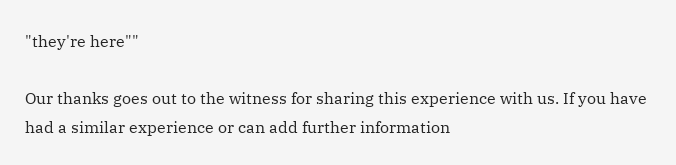"they're here""

Our thanks goes out to the witness for sharing this experience with us. If you have had a similar experience or can add further information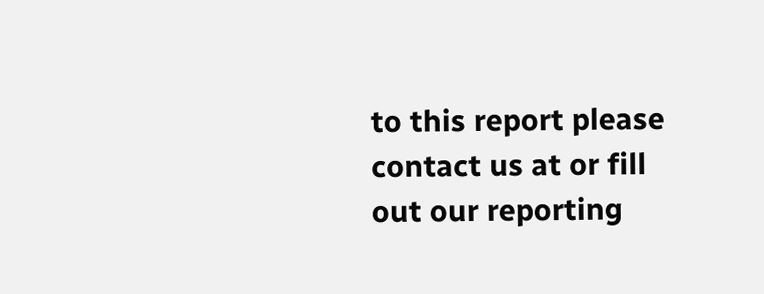to this report please contact us at or fill out our reporting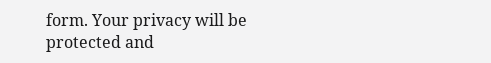form. Your privacy will be protected and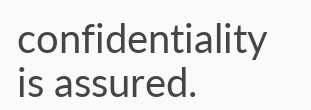confidentiality is assured.